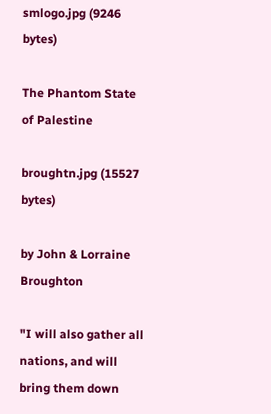smlogo.jpg (9246 bytes)

The Phantom State
of Palestine

broughtn.jpg (15527 bytes)

by John & Lorraine Broughton

"I will also gather all nations, and will bring them down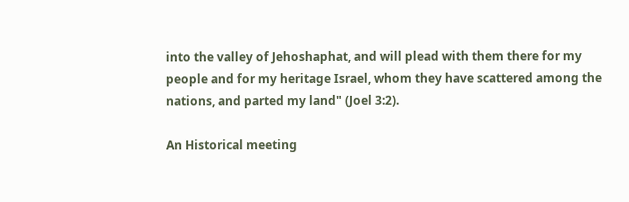into the valley of Jehoshaphat, and will plead with them there for my people and for my heritage Israel, whom they have scattered among the nations, and parted my land" (Joel 3:2).

An Historical meeting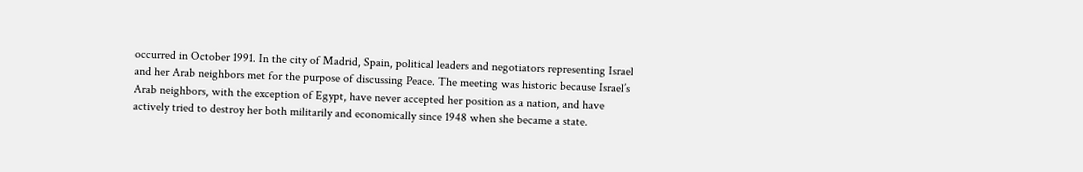occurred in October 1991. In the city of Madrid, Spain, political leaders and negotiators representing Israel and her Arab neighbors met for the purpose of discussing Peace. The meeting was historic because Israel’s Arab neighbors, with the exception of Egypt, have never accepted her position as a nation, and have actively tried to destroy her both militarily and economically since 1948 when she became a state.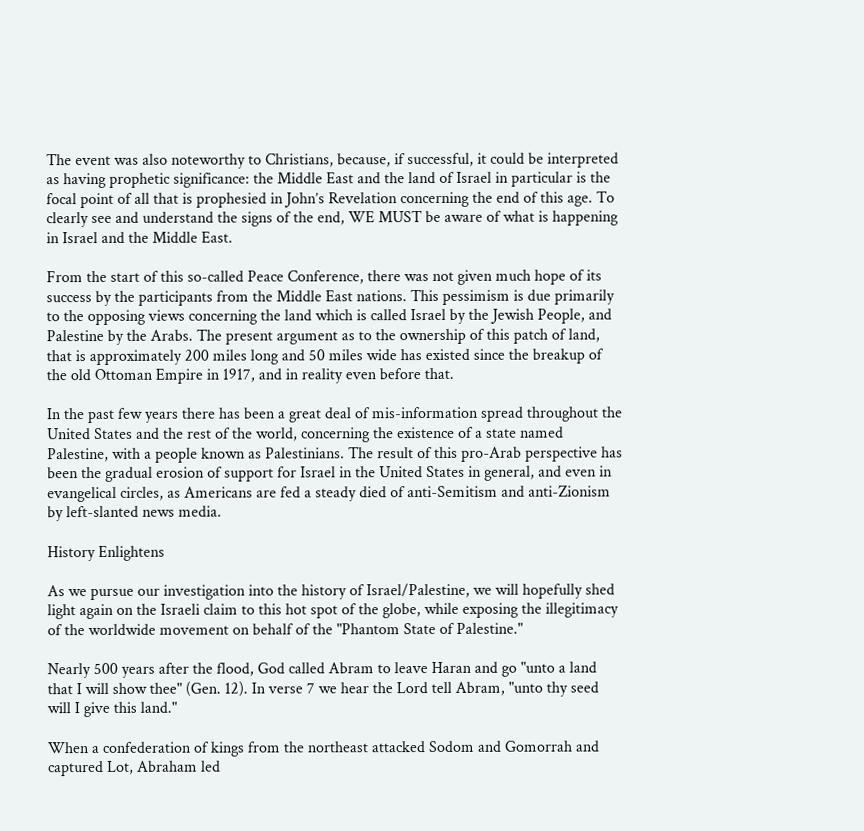The event was also noteworthy to Christians, because, if successful, it could be interpreted as having prophetic significance: the Middle East and the land of Israel in particular is the focal point of all that is prophesied in John’s Revelation concerning the end of this age. To clearly see and understand the signs of the end, WE MUST be aware of what is happening in Israel and the Middle East.

From the start of this so-called Peace Conference, there was not given much hope of its success by the participants from the Middle East nations. This pessimism is due primarily to the opposing views concerning the land which is called Israel by the Jewish People, and Palestine by the Arabs. The present argument as to the ownership of this patch of land, that is approximately 200 miles long and 50 miles wide has existed since the breakup of the old Ottoman Empire in 1917, and in reality even before that.

In the past few years there has been a great deal of mis-information spread throughout the United States and the rest of the world, concerning the existence of a state named Palestine, with a people known as Palestinians. The result of this pro-Arab perspective has been the gradual erosion of support for Israel in the United States in general, and even in evangelical circles, as Americans are fed a steady died of anti-Semitism and anti-Zionism by left-slanted news media.

History Enlightens

As we pursue our investigation into the history of Israel/Palestine, we will hopefully shed light again on the Israeli claim to this hot spot of the globe, while exposing the illegitimacy of the worldwide movement on behalf of the "Phantom State of Palestine."

Nearly 500 years after the flood, God called Abram to leave Haran and go "unto a land that I will show thee" (Gen. 12). In verse 7 we hear the Lord tell Abram, "unto thy seed will I give this land."

When a confederation of kings from the northeast attacked Sodom and Gomorrah and captured Lot, Abraham led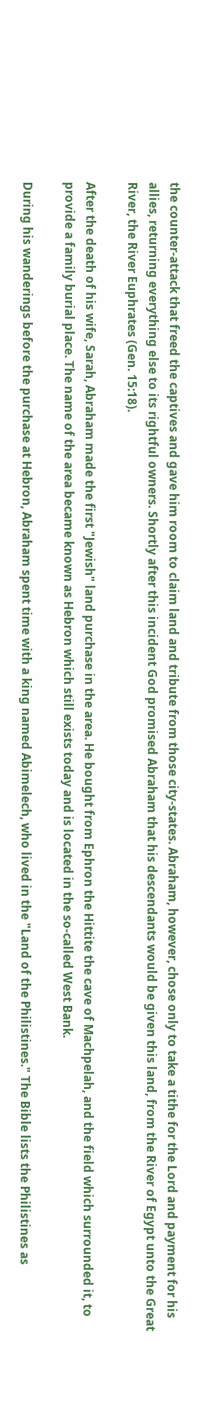the counter-attack that freed the captives and gave him room to claim land and tribute from those city-states. Abraham, however, chose only to take a tithe for the Lord and payment for his allies, returning everything else to its rightful owners. Shortly after this incident God promised Abraham that his descendants would be given this land, from the River of Egypt unto the Great River, the River Euphrates (Gen. 15:18).

After the death of his wife, Sarah, Abraham made the first "Jewish" land purchase in the area. He bought from Ephron the Hittite the cave of Machpelah, and the field which surrounded it, to provide a family burial place. The name of the area became known as Hebron which still exists today and is located in the so-called West Bank.

During his wanderings before the purchase at Hebron, Abraham spent time with a king named Abimelech, who lived in the "Land of the Philistines." The Bible lists the Philistines as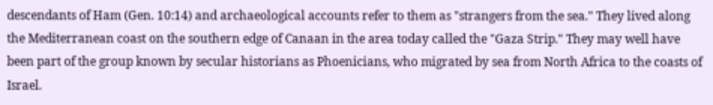descendants of Ham (Gen. 10:14) and archaeological accounts refer to them as "strangers from the sea." They lived along the Mediterranean coast on the southern edge of Canaan in the area today called the "Gaza Strip." They may well have been part of the group known by secular historians as Phoenicians, who migrated by sea from North Africa to the coasts of Israel.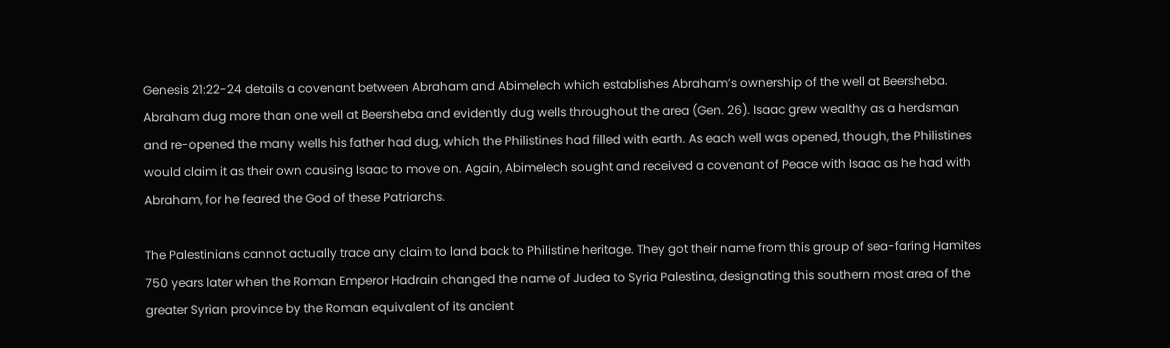Genesis 21:22-24 details a covenant between Abraham and Abimelech which establishes Abraham’s ownership of the well at Beersheba. Abraham dug more than one well at Beersheba and evidently dug wells throughout the area (Gen. 26). Isaac grew wealthy as a herdsman and re-opened the many wells his father had dug, which the Philistines had filled with earth. As each well was opened, though, the Philistines would claim it as their own causing Isaac to move on. Again, Abimelech sought and received a covenant of Peace with Isaac as he had with Abraham, for he feared the God of these Patriarchs.

The Palestinians cannot actually trace any claim to land back to Philistine heritage. They got their name from this group of sea-faring Hamites 750 years later when the Roman Emperor Hadrain changed the name of Judea to Syria Palestina, designating this southern most area of the greater Syrian province by the Roman equivalent of its ancient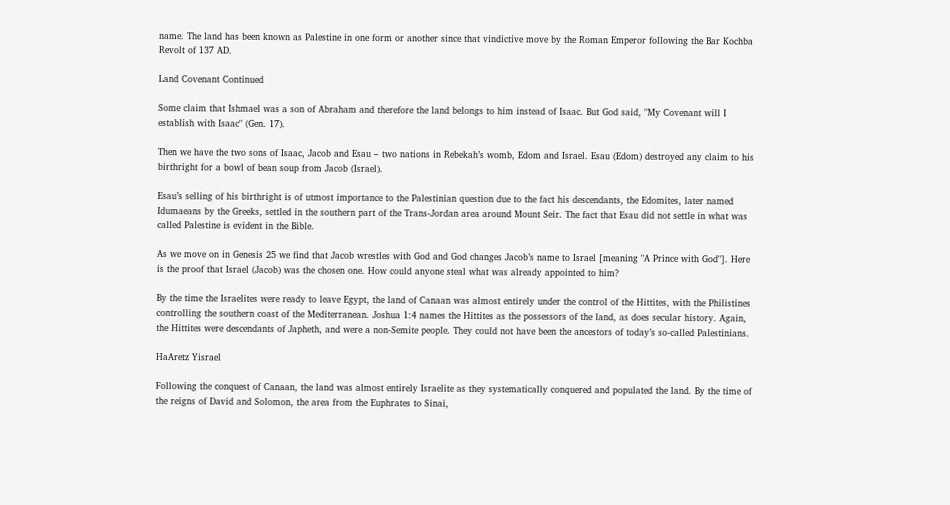name. The land has been known as Palestine in one form or another since that vindictive move by the Roman Emperor following the Bar Kochba Revolt of 137 AD.

Land Covenant Continued

Some claim that Ishmael was a son of Abraham and therefore the land belongs to him instead of Isaac. But God said, "My Covenant will I establish with Isaac" (Gen. 17).

Then we have the two sons of Isaac, Jacob and Esau – two nations in Rebekah’s womb, Edom and Israel. Esau (Edom) destroyed any claim to his birthright for a bowl of bean soup from Jacob (Israel).

Esau’s selling of his birthright is of utmost importance to the Palestinian question due to the fact his descendants, the Edomites, later named Idumaeans by the Greeks, settled in the southern part of the Trans-Jordan area around Mount Seir. The fact that Esau did not settle in what was called Palestine is evident in the Bible.

As we move on in Genesis 25 we find that Jacob wrestles with God and God changes Jacob’s name to Israel [meaning "A Prince with God"]. Here is the proof that Israel (Jacob) was the chosen one. How could anyone steal what was already appointed to him?

By the time the Israelites were ready to leave Egypt, the land of Canaan was almost entirely under the control of the Hittites, with the Philistines controlling the southern coast of the Mediterranean. Joshua 1:4 names the Hittites as the possessors of the land, as does secular history. Again, the Hittites were descendants of Japheth, and were a non-Semite people. They could not have been the ancestors of today’s so-called Palestinians.

HaAretz Yisrael

Following the conquest of Canaan, the land was almost entirely Israelite as they systematically conquered and populated the land. By the time of the reigns of David and Solomon, the area from the Euphrates to Sinai,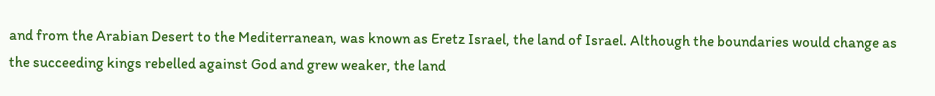and from the Arabian Desert to the Mediterranean, was known as Eretz Israel, the land of Israel. Although the boundaries would change as the succeeding kings rebelled against God and grew weaker, the land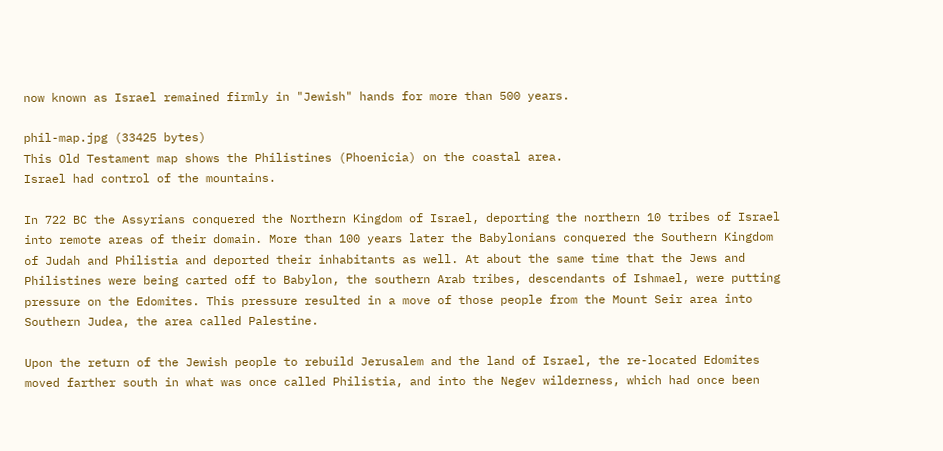now known as Israel remained firmly in "Jewish" hands for more than 500 years.

phil-map.jpg (33425 bytes)
This Old Testament map shows the Philistines (Phoenicia) on the coastal area.
Israel had control of the mountains.

In 722 BC the Assyrians conquered the Northern Kingdom of Israel, deporting the northern 10 tribes of Israel into remote areas of their domain. More than 100 years later the Babylonians conquered the Southern Kingdom of Judah and Philistia and deported their inhabitants as well. At about the same time that the Jews and Philistines were being carted off to Babylon, the southern Arab tribes, descendants of Ishmael, were putting pressure on the Edomites. This pressure resulted in a move of those people from the Mount Seir area into Southern Judea, the area called Palestine.

Upon the return of the Jewish people to rebuild Jerusalem and the land of Israel, the re-located Edomites moved farther south in what was once called Philistia, and into the Negev wilderness, which had once been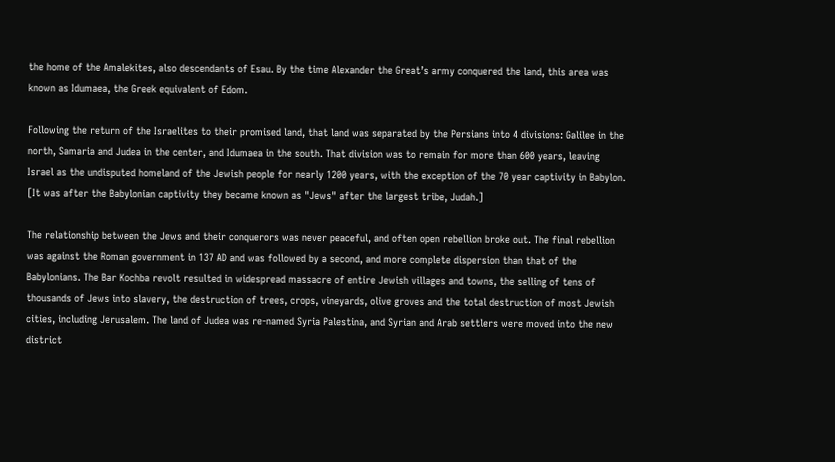the home of the Amalekites, also descendants of Esau. By the time Alexander the Great’s army conquered the land, this area was known as Idumaea, the Greek equivalent of Edom.

Following the return of the Israelites to their promised land, that land was separated by the Persians into 4 divisions: Galilee in the north, Samaria and Judea in the center, and Idumaea in the south. That division was to remain for more than 600 years, leaving Israel as the undisputed homeland of the Jewish people for nearly 1200 years, with the exception of the 70 year captivity in Babylon. [It was after the Babylonian captivity they became known as "Jews" after the largest tribe, Judah.]

The relationship between the Jews and their conquerors was never peaceful, and often open rebellion broke out. The final rebellion was against the Roman government in 137 AD and was followed by a second, and more complete dispersion than that of the Babylonians. The Bar Kochba revolt resulted in widespread massacre of entire Jewish villages and towns, the selling of tens of thousands of Jews into slavery, the destruction of trees, crops, vineyards, olive groves and the total destruction of most Jewish cities, including Jerusalem. The land of Judea was re-named Syria Palestina, and Syrian and Arab settlers were moved into the new district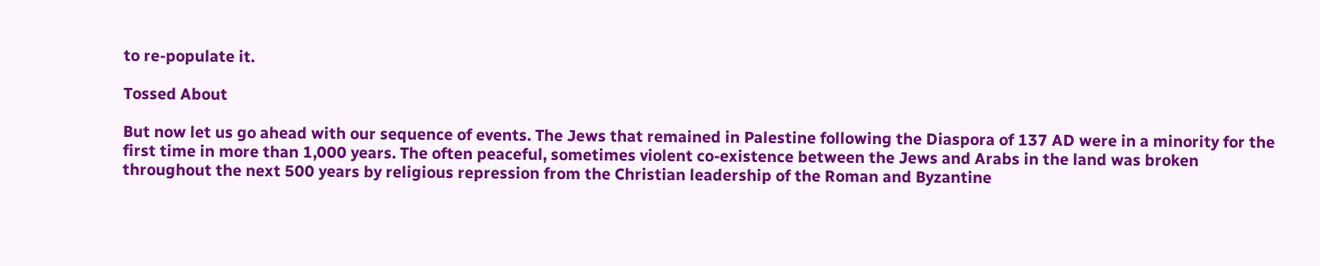to re-populate it.

Tossed About

But now let us go ahead with our sequence of events. The Jews that remained in Palestine following the Diaspora of 137 AD were in a minority for the first time in more than 1,000 years. The often peaceful, sometimes violent co-existence between the Jews and Arabs in the land was broken throughout the next 500 years by religious repression from the Christian leadership of the Roman and Byzantine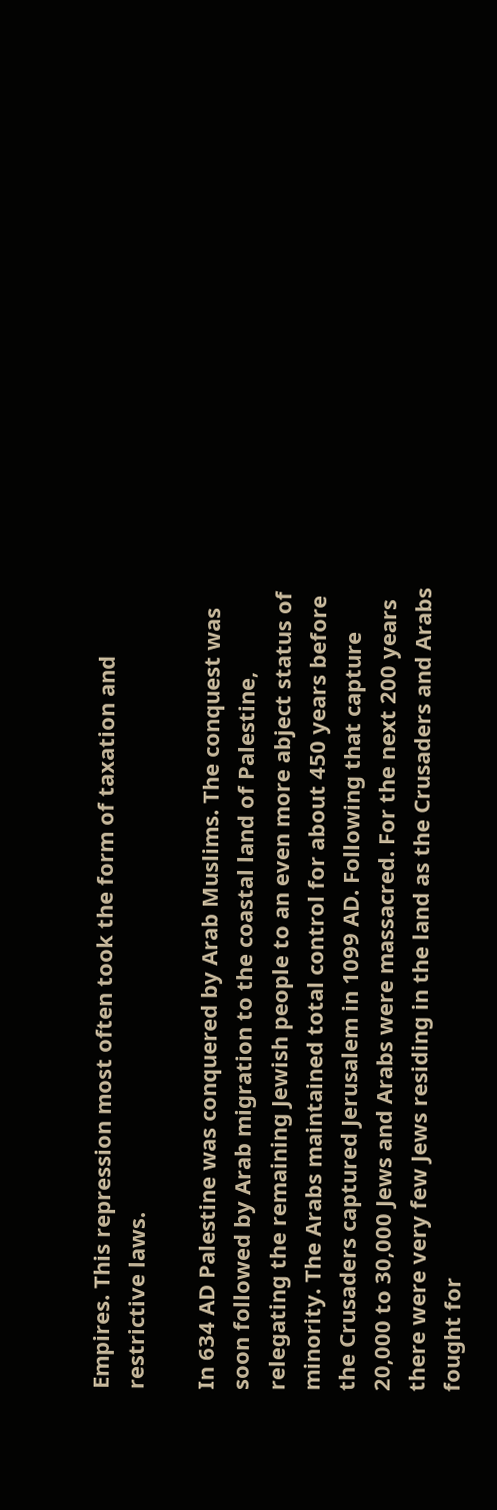Empires. This repression most often took the form of taxation and restrictive laws.

In 634 AD Palestine was conquered by Arab Muslims. The conquest was soon followed by Arab migration to the coastal land of Palestine, relegating the remaining Jewish people to an even more abject status of minority. The Arabs maintained total control for about 450 years before the Crusaders captured Jerusalem in 1099 AD. Following that capture 20,000 to 30,000 Jews and Arabs were massacred. For the next 200 years there were very few Jews residing in the land as the Crusaders and Arabs fought for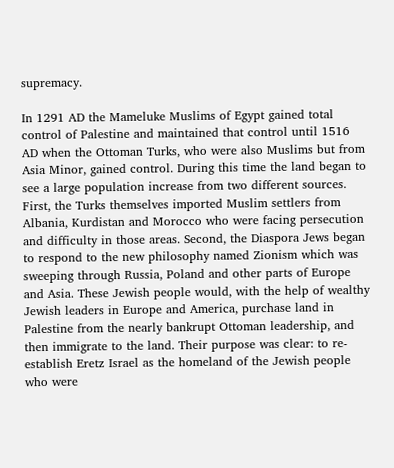supremacy.

In 1291 AD the Mameluke Muslims of Egypt gained total control of Palestine and maintained that control until 1516 AD when the Ottoman Turks, who were also Muslims but from Asia Minor, gained control. During this time the land began to see a large population increase from two different sources. First, the Turks themselves imported Muslim settlers from Albania, Kurdistan and Morocco who were facing persecution and difficulty in those areas. Second, the Diaspora Jews began to respond to the new philosophy named Zionism which was sweeping through Russia, Poland and other parts of Europe and Asia. These Jewish people would, with the help of wealthy Jewish leaders in Europe and America, purchase land in Palestine from the nearly bankrupt Ottoman leadership, and then immigrate to the land. Their purpose was clear: to re-establish Eretz Israel as the homeland of the Jewish people who were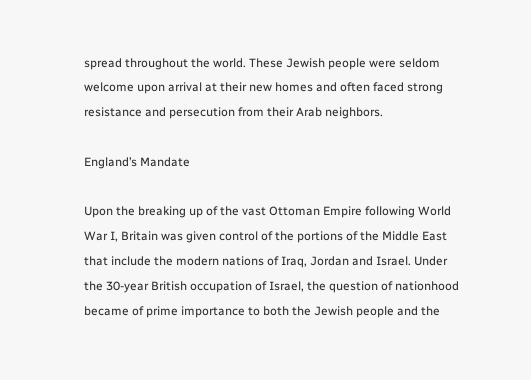spread throughout the world. These Jewish people were seldom welcome upon arrival at their new homes and often faced strong resistance and persecution from their Arab neighbors.

England’s Mandate

Upon the breaking up of the vast Ottoman Empire following World War I, Britain was given control of the portions of the Middle East that include the modern nations of Iraq, Jordan and Israel. Under the 30-year British occupation of Israel, the question of nationhood became of prime importance to both the Jewish people and the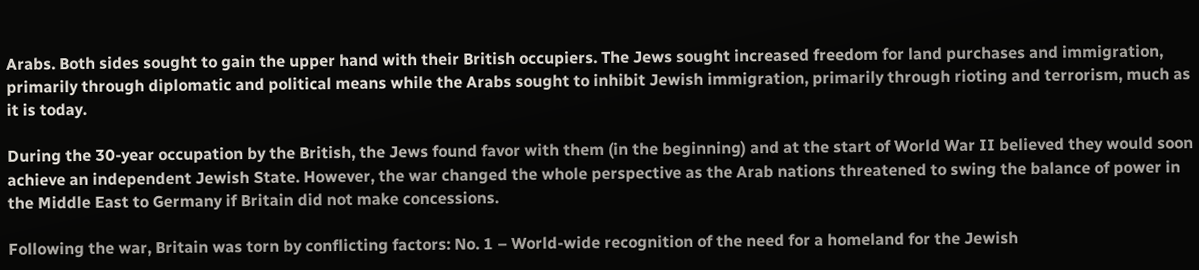Arabs. Both sides sought to gain the upper hand with their British occupiers. The Jews sought increased freedom for land purchases and immigration, primarily through diplomatic and political means while the Arabs sought to inhibit Jewish immigration, primarily through rioting and terrorism, much as it is today.

During the 30-year occupation by the British, the Jews found favor with them (in the beginning) and at the start of World War II believed they would soon achieve an independent Jewish State. However, the war changed the whole perspective as the Arab nations threatened to swing the balance of power in the Middle East to Germany if Britain did not make concessions.

Following the war, Britain was torn by conflicting factors: No. 1 – World-wide recognition of the need for a homeland for the Jewish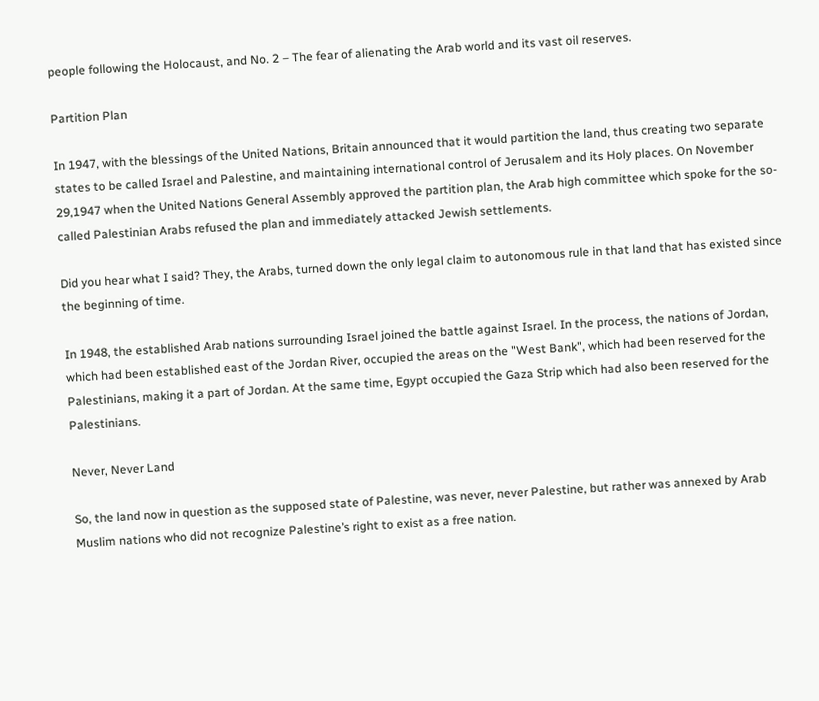people following the Holocaust, and No. 2 – The fear of alienating the Arab world and its vast oil reserves.

Partition Plan

In 1947, with the blessings of the United Nations, Britain announced that it would partition the land, thus creating two separate states to be called Israel and Palestine, and maintaining international control of Jerusalem and its Holy places. On November 29,1947 when the United Nations General Assembly approved the partition plan, the Arab high committee which spoke for the so-called Palestinian Arabs refused the plan and immediately attacked Jewish settlements.

Did you hear what I said? They, the Arabs, turned down the only legal claim to autonomous rule in that land that has existed since the beginning of time.

In 1948, the established Arab nations surrounding Israel joined the battle against Israel. In the process, the nations of Jordan, which had been established east of the Jordan River, occupied the areas on the "West Bank", which had been reserved for the Palestinians, making it a part of Jordan. At the same time, Egypt occupied the Gaza Strip which had also been reserved for the Palestinians.

Never, Never Land

So, the land now in question as the supposed state of Palestine, was never, never Palestine, but rather was annexed by Arab Muslim nations who did not recognize Palestine’s right to exist as a free nation.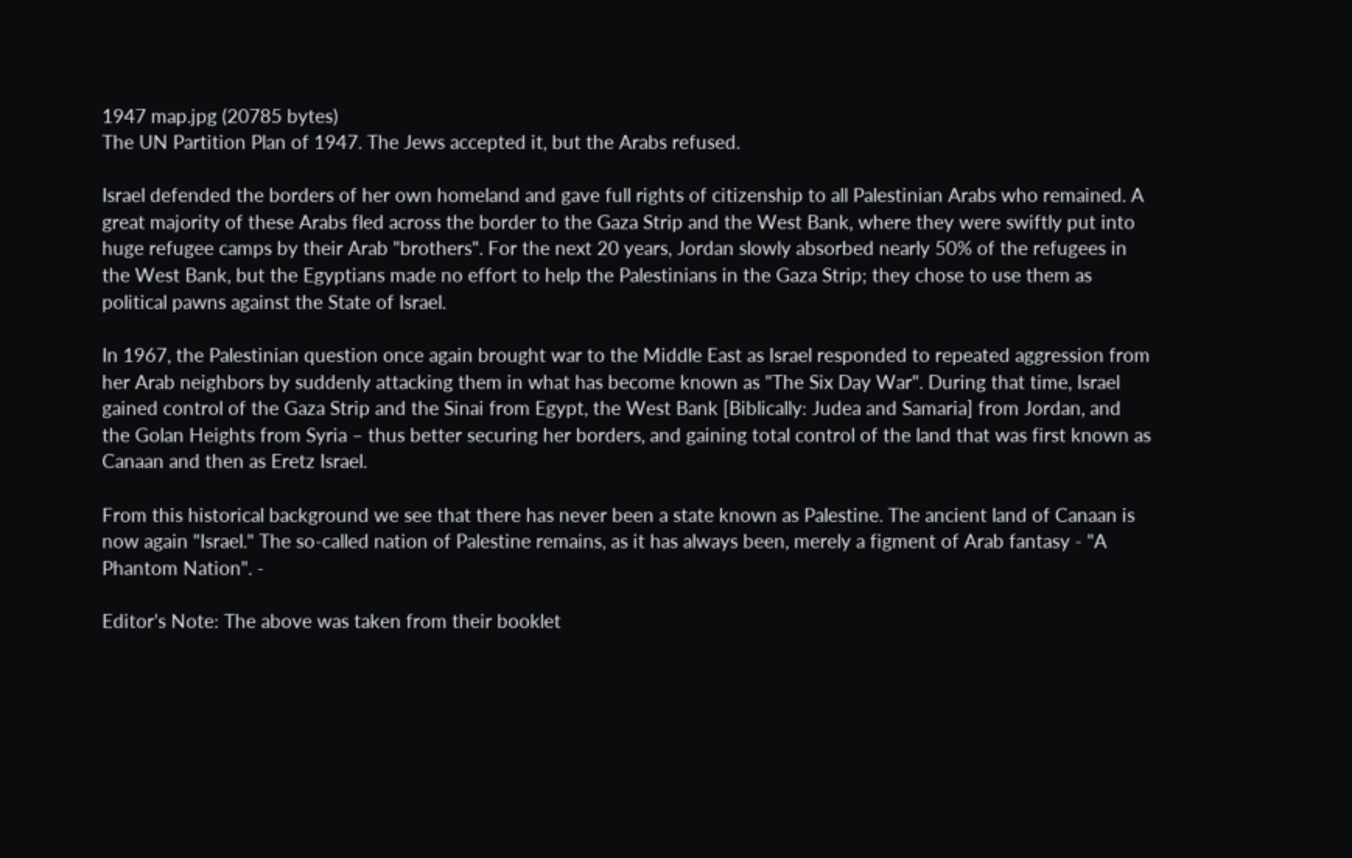1947 map.jpg (20785 bytes)
The UN Partition Plan of 1947. The Jews accepted it, but the Arabs refused.

Israel defended the borders of her own homeland and gave full rights of citizenship to all Palestinian Arabs who remained. A great majority of these Arabs fled across the border to the Gaza Strip and the West Bank, where they were swiftly put into huge refugee camps by their Arab "brothers". For the next 20 years, Jordan slowly absorbed nearly 50% of the refugees in the West Bank, but the Egyptians made no effort to help the Palestinians in the Gaza Strip; they chose to use them as political pawns against the State of Israel.

In 1967, the Palestinian question once again brought war to the Middle East as Israel responded to repeated aggression from her Arab neighbors by suddenly attacking them in what has become known as "The Six Day War". During that time, Israel gained control of the Gaza Strip and the Sinai from Egypt, the West Bank [Biblically: Judea and Samaria] from Jordan, and the Golan Heights from Syria – thus better securing her borders, and gaining total control of the land that was first known as Canaan and then as Eretz Israel.

From this historical background we see that there has never been a state known as Palestine. The ancient land of Canaan is now again "Israel." The so-called nation of Palestine remains, as it has always been, merely a figment of Arab fantasy - "A Phantom Nation". -

Editor’s Note: The above was taken from their booklet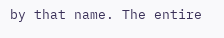by that name. The entire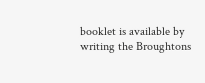booklet is available by writing the Broughtons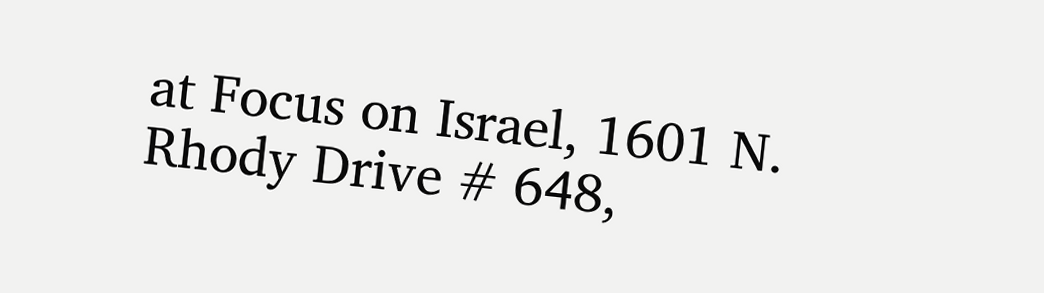at Focus on Israel, 1601 N. Rhody Drive # 648,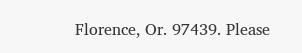Florence, Or. 97439. Please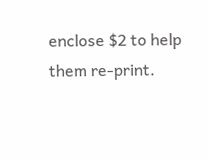enclose $2 to help them re-print.